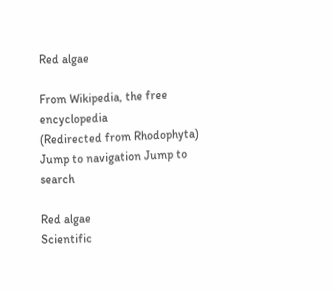Red algae

From Wikipedia, the free encyclopedia
(Redirected from Rhodophyta)
Jump to navigation Jump to search

Red algae
Scientific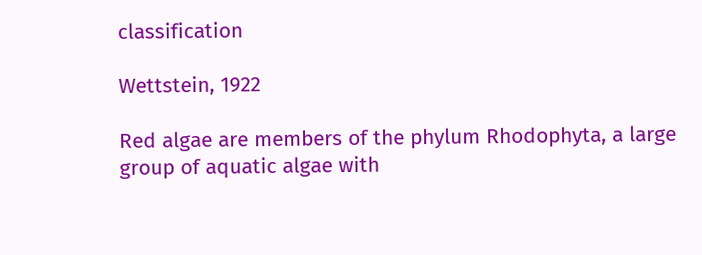classification

Wettstein, 1922

Red algae are members of the phylum Rhodophyta, a large group of aquatic algae with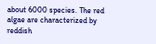about 6000 species. The red algae are characterized by reddish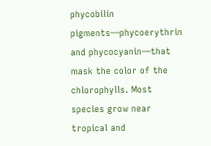phycobilin pigments—phycoerythrin and phycocyanin—that mask the color of the chlorophylls. Most species grow near tropical and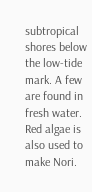subtropical shores below the low-tide mark. A few are found in fresh water. Red algae is also used to make Nori.